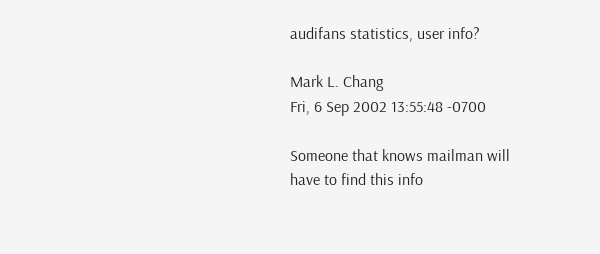audifans statistics, user info?

Mark L. Chang
Fri, 6 Sep 2002 13:55:48 -0700

Someone that knows mailman will have to find this info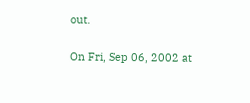out.

On Fri, Sep 06, 2002 at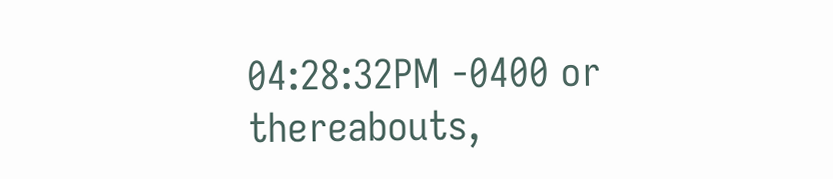04:28:32PM -0400 or thereabouts,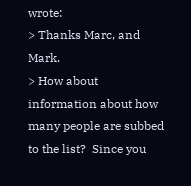wrote:
> Thanks Marc, and Mark.
> How about information about how many people are subbed to the list?  Since you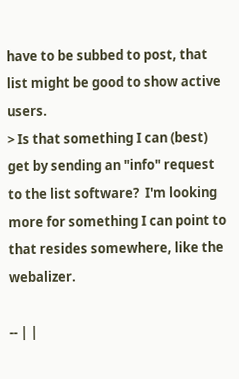have to be subbed to post, that list might be good to show active users.
> Is that something I can (best) get by sending an "info" request to the list software?  I'm looking more for something I can point to that resides somewhere, like the webalizer.

-- | |